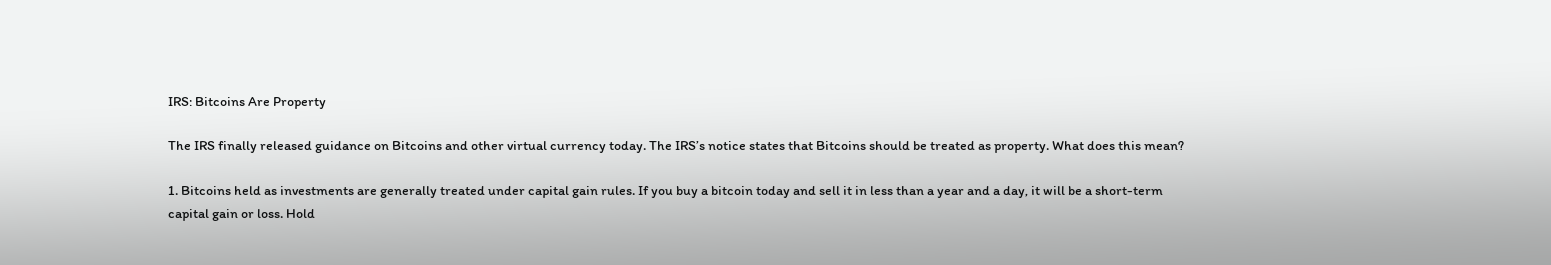IRS: Bitcoins Are Property

The IRS finally released guidance on Bitcoins and other virtual currency today. The IRS’s notice states that Bitcoins should be treated as property. What does this mean?

1. Bitcoins held as investments are generally treated under capital gain rules. If you buy a bitcoin today and sell it in less than a year and a day, it will be a short-term capital gain or loss. Hold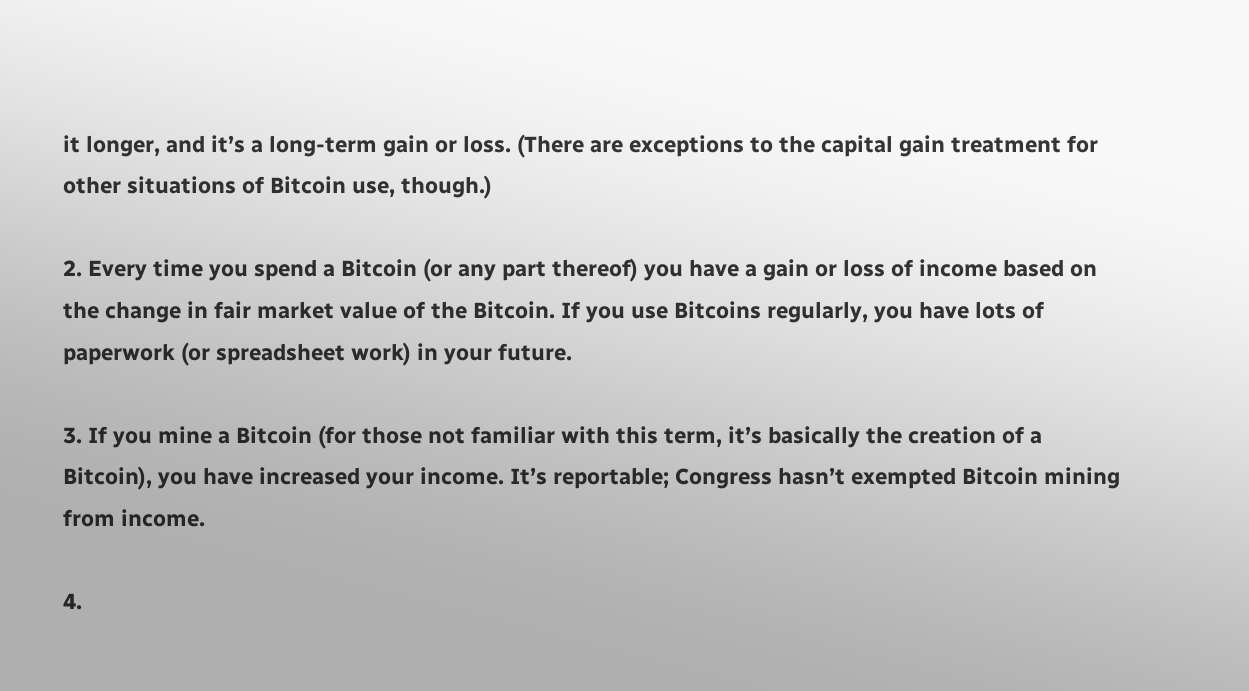it longer, and it’s a long-term gain or loss. (There are exceptions to the capital gain treatment for other situations of Bitcoin use, though.)

2. Every time you spend a Bitcoin (or any part thereof) you have a gain or loss of income based on the change in fair market value of the Bitcoin. If you use Bitcoins regularly, you have lots of paperwork (or spreadsheet work) in your future.

3. If you mine a Bitcoin (for those not familiar with this term, it’s basically the creation of a Bitcoin), you have increased your income. It’s reportable; Congress hasn’t exempted Bitcoin mining from income.

4.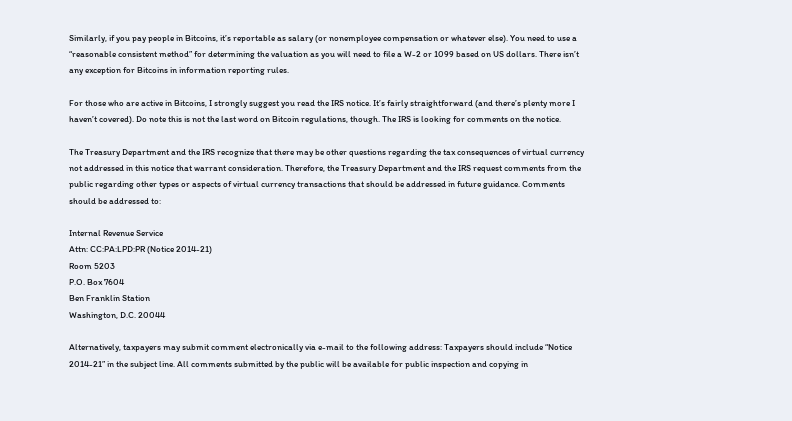Similarly, if you pay people in Bitcoins, it’s reportable as salary (or nonemployee compensation or whatever else). You need to use a “reasonable consistent method” for determining the valuation as you will need to file a W-2 or 1099 based on US dollars. There isn’t any exception for Bitcoins in information reporting rules.

For those who are active in Bitcoins, I strongly suggest you read the IRS notice. It’s fairly straightforward (and there’s plenty more I haven’t covered). Do note this is not the last word on Bitcoin regulations, though. The IRS is looking for comments on the notice.

The Treasury Department and the IRS recognize that there may be other questions regarding the tax consequences of virtual currency not addressed in this notice that warrant consideration. Therefore, the Treasury Department and the IRS request comments from the public regarding other types or aspects of virtual currency transactions that should be addressed in future guidance. Comments should be addressed to:

Internal Revenue Service
Attn: CC:PA:LPD:PR (Notice 2014-21)
Room 5203
P.O. Box 7604
Ben Franklin Station
Washington, D.C. 20044

Alternatively, taxpayers may submit comment electronically via e-mail to the following address: Taxpayers should include “Notice 2014-21” in the subject line. All comments submitted by the public will be available for public inspection and copying in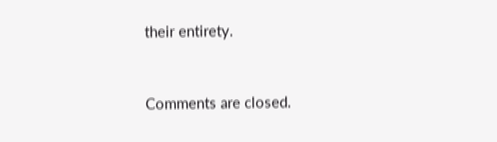their entirety.


Comments are closed.